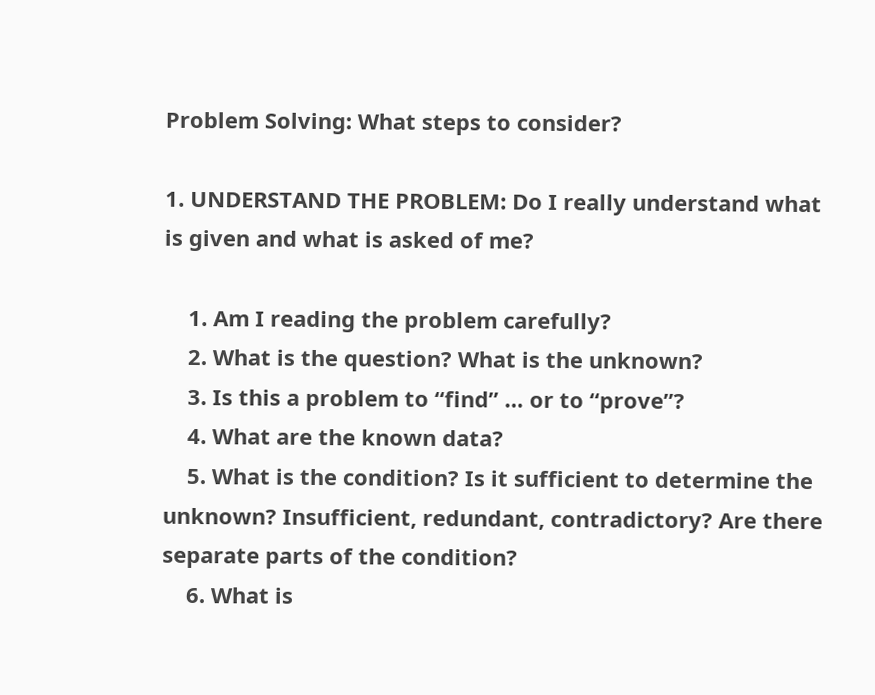Problem Solving: What steps to consider?

1. UNDERSTAND THE PROBLEM: Do I really understand what is given and what is asked of me?

    1. Am I reading the problem carefully?
    2. What is the question? What is the unknown?
    3. Is this a problem to “find” … or to “prove”?
    4. What are the known data?
    5. What is the condition? Is it sufficient to determine the unknown? Insufficient, redundant, contradictory? Are there separate parts of the condition?
    6. What is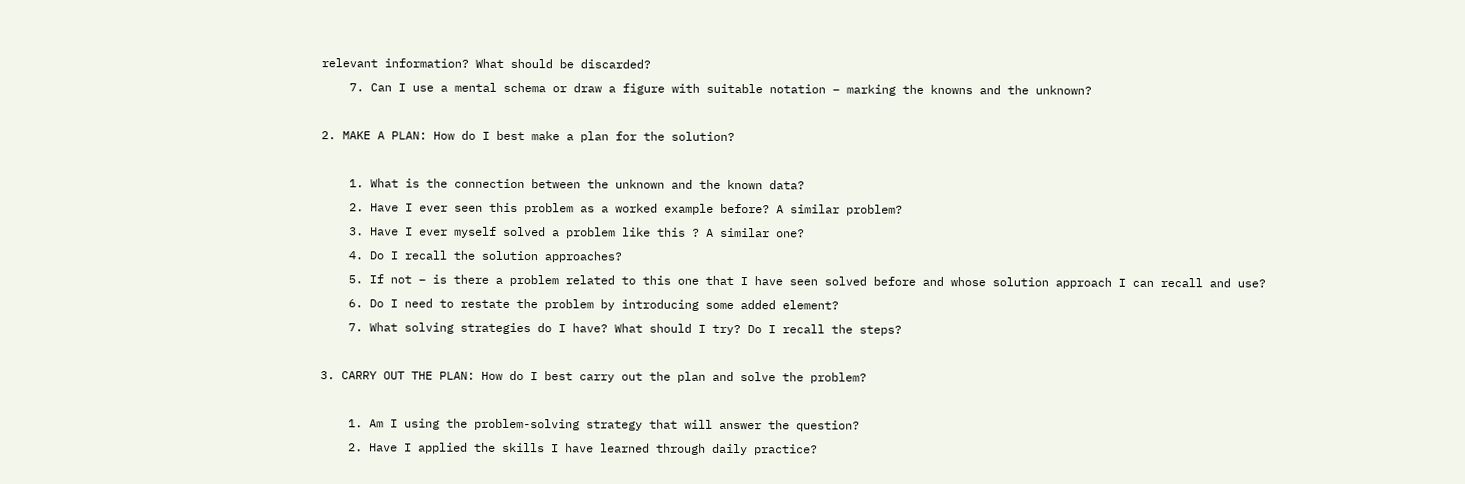relevant information? What should be discarded?
    7. Can I use a mental schema or draw a figure with suitable notation – marking the knowns and the unknown?

2. MAKE A PLAN: How do I best make a plan for the solution?

    1. What is the connection between the unknown and the known data?
    2. Have I ever seen this problem as a worked example before? A similar problem?
    3. Have I ever myself solved a problem like this ? A similar one?
    4. Do I recall the solution approaches?
    5. If not – is there a problem related to this one that I have seen solved before and whose solution approach I can recall and use?
    6. Do I need to restate the problem by introducing some added element?
    7. What solving strategies do I have? What should I try? Do I recall the steps?

3. CARRY OUT THE PLAN: How do I best carry out the plan and solve the problem?

    1. Am I using the problem-solving strategy that will answer the question?
    2. Have I applied the skills I have learned through daily practice?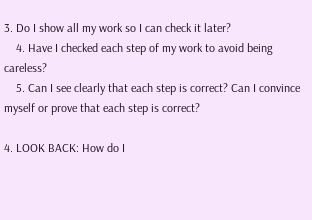3. Do I show all my work so I can check it later?
    4. Have I checked each step of my work to avoid being careless?
    5. Can I see clearly that each step is correct? Can I convince myself or prove that each step is correct?

4. LOOK BACK: How do I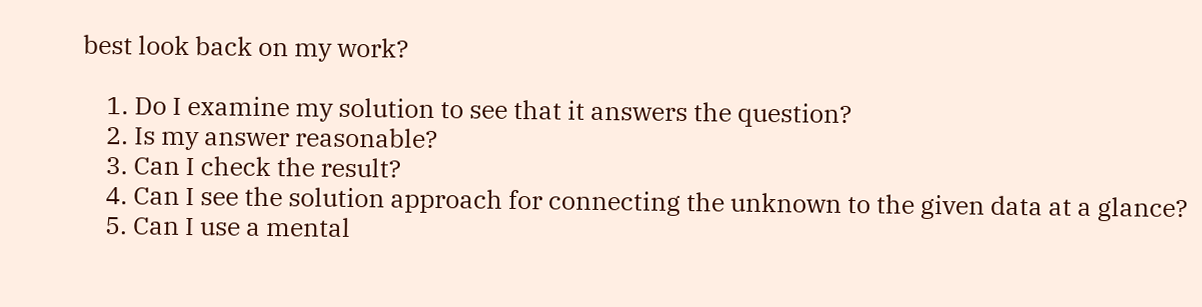best look back on my work?

    1. Do I examine my solution to see that it answers the question?
    2. Is my answer reasonable?
    3. Can I check the result?
    4. Can I see the solution approach for connecting the unknown to the given data at a glance?
    5. Can I use a mental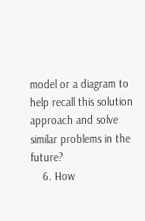model or a diagram to help recall this solution approach and solve similar problems in the future?
    6. How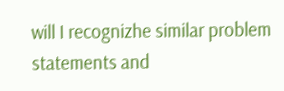will I recognizhe similar problem statements and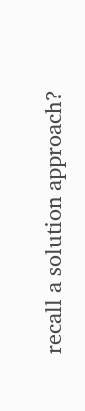recall a solution approach?